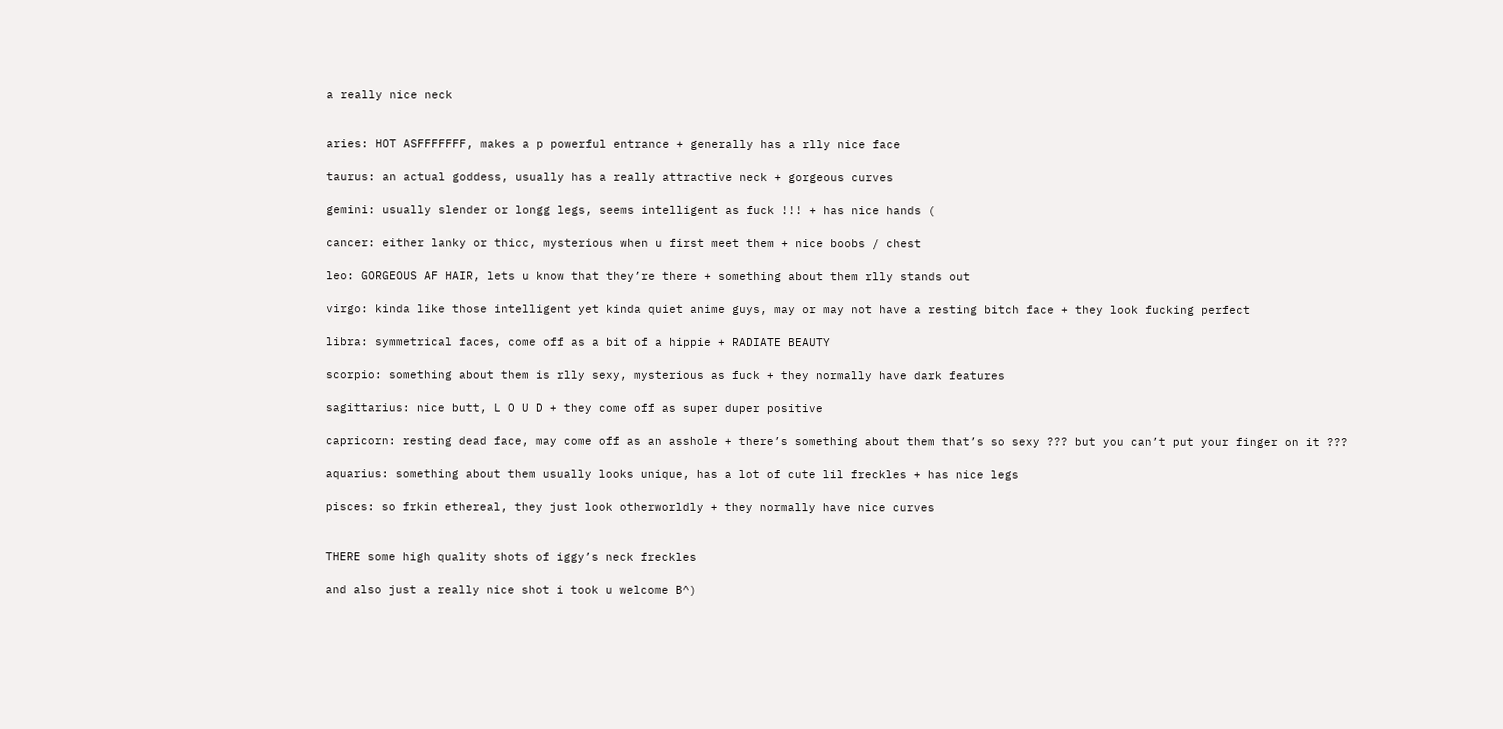a really nice neck


aries: HOT ASFFFFFFF, makes a p powerful entrance + generally has a rlly nice face

taurus: an actual goddess, usually has a really attractive neck + gorgeous curves

gemini: usually slender or longg legs, seems intelligent as fuck !!! + has nice hands (

cancer: either lanky or thicc, mysterious when u first meet them + nice boobs / chest

leo: GORGEOUS AF HAIR, lets u know that they’re there + something about them rlly stands out

virgo: kinda like those intelligent yet kinda quiet anime guys, may or may not have a resting bitch face + they look fucking perfect

libra: symmetrical faces, come off as a bit of a hippie + RADIATE BEAUTY

scorpio: something about them is rlly sexy, mysterious as fuck + they normally have dark features

sagittarius: nice butt, L O U D + they come off as super duper positive

capricorn: resting dead face, may come off as an asshole + there’s something about them that’s so sexy ??? but you can’t put your finger on it ???

aquarius: something about them usually looks unique, has a lot of cute lil freckles + has nice legs

pisces: so frkin ethereal, they just look otherworldly + they normally have nice curves


THERE some high quality shots of iggy’s neck freckles

and also just a really nice shot i took u welcome B^)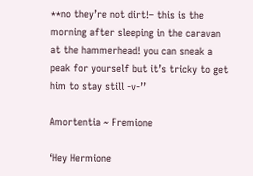**no they’re not dirt!– this is the morning after sleeping in the caravan at the hammerhead! you can sneak a peak for yourself but it’s tricky to get him to stay still -v-’’

Amortentia ~ Fremione

‘Hey Hermione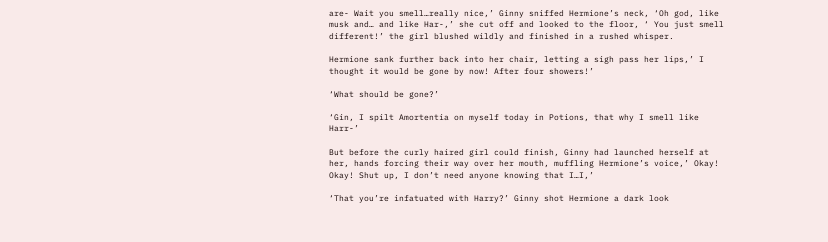are- Wait you smell…really nice,’ Ginny sniffed Hermione’s neck, ‘Oh god, like musk and… and like Har-,’ she cut off and looked to the floor, ‘ You just smell different!’ the girl blushed wildly and finished in a rushed whisper.

Hermione sank further back into her chair, letting a sigh pass her lips,’ I thought it would be gone by now! After four showers!’

‘What should be gone?’

‘Gin, I spilt Amortentia on myself today in Potions, that why I smell like Harr-’

But before the curly haired girl could finish, Ginny had launched herself at her, hands forcing their way over her mouth, muffling Hermione’s voice,’ Okay! Okay! Shut up, I don’t need anyone knowing that I…I,’

‘That you’re infatuated with Harry?’ Ginny shot Hermione a dark look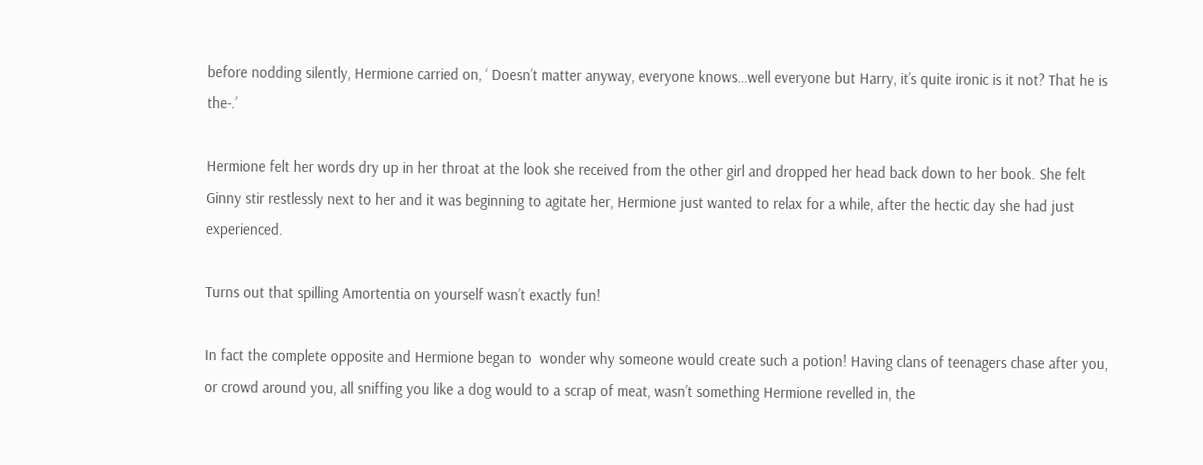before nodding silently, Hermione carried on, ‘ Doesn’t matter anyway, everyone knows…well everyone but Harry, it’s quite ironic is it not? That he is the-.’

Hermione felt her words dry up in her throat at the look she received from the other girl and dropped her head back down to her book. She felt Ginny stir restlessly next to her and it was beginning to agitate her, Hermione just wanted to relax for a while, after the hectic day she had just experienced.

Turns out that spilling Amortentia on yourself wasn’t exactly fun!

In fact the complete opposite and Hermione began to  wonder why someone would create such a potion! Having clans of teenagers chase after you, or crowd around you, all sniffing you like a dog would to a scrap of meat, wasn’t something Hermione revelled in, the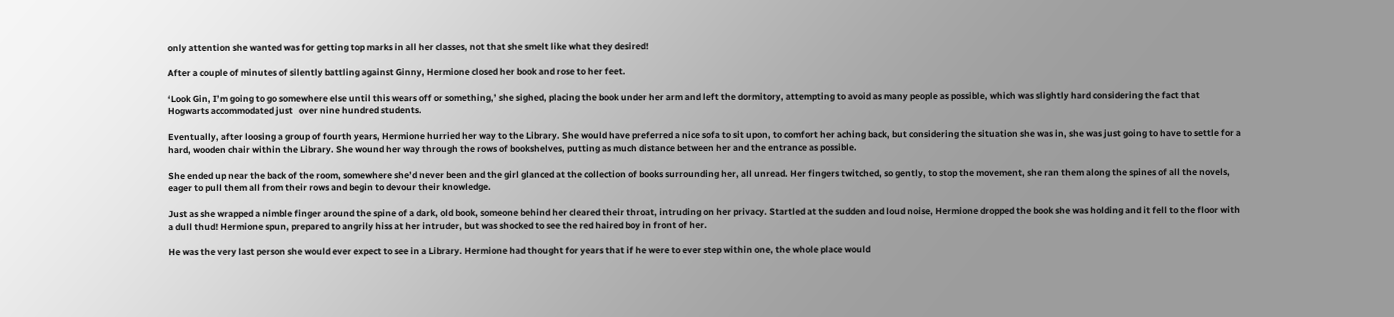only attention she wanted was for getting top marks in all her classes, not that she smelt like what they desired!

After a couple of minutes of silently battling against Ginny, Hermione closed her book and rose to her feet.

‘Look Gin, I’m going to go somewhere else until this wears off or something,’ she sighed, placing the book under her arm and left the dormitory, attempting to avoid as many people as possible, which was slightly hard considering the fact that Hogwarts accommodated just   over nine hundred students.

Eventually, after loosing a group of fourth years, Hermione hurried her way to the Library. She would have preferred a nice sofa to sit upon, to comfort her aching back, but considering the situation she was in, she was just going to have to settle for a hard, wooden chair within the Library. She wound her way through the rows of bookshelves, putting as much distance between her and the entrance as possible.

She ended up near the back of the room, somewhere she’d never been and the girl glanced at the collection of books surrounding her, all unread. Her fingers twitched, so gently, to stop the movement, she ran them along the spines of all the novels, eager to pull them all from their rows and begin to devour their knowledge.

Just as she wrapped a nimble finger around the spine of a dark, old book, someone behind her cleared their throat, intruding on her privacy. Startled at the sudden and loud noise, Hermione dropped the book she was holding and it fell to the floor with a dull thud! Hermione spun, prepared to angrily hiss at her intruder, but was shocked to see the red haired boy in front of her.

He was the very last person she would ever expect to see in a Library. Hermione had thought for years that if he were to ever step within one, the whole place would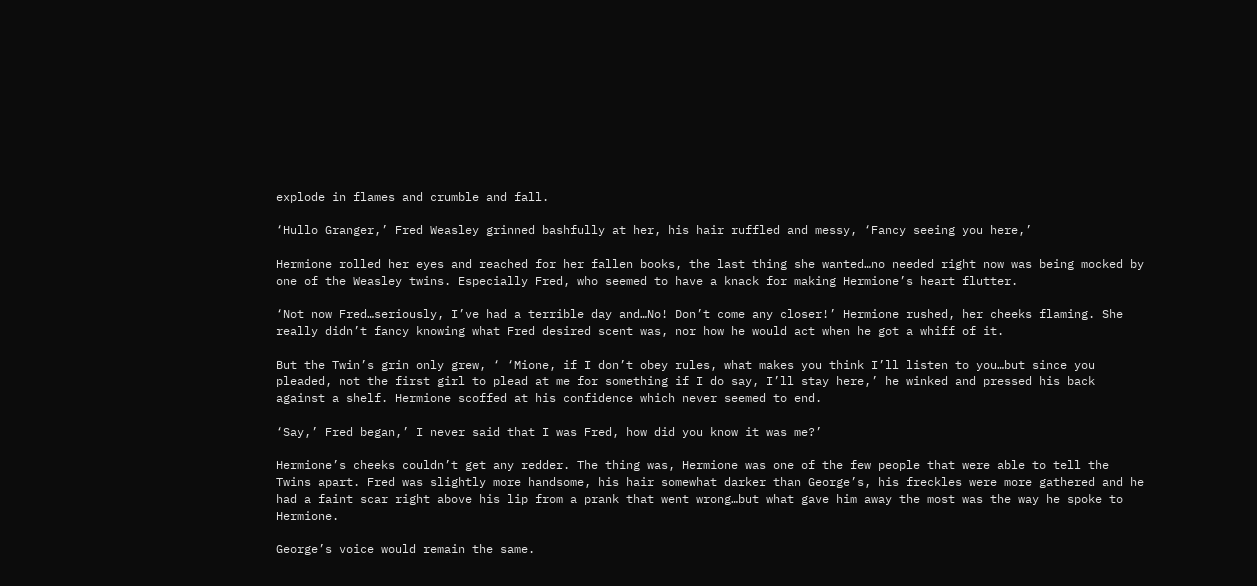explode in flames and crumble and fall.

‘Hullo Granger,’ Fred Weasley grinned bashfully at her, his hair ruffled and messy, ‘Fancy seeing you here,’

Hermione rolled her eyes and reached for her fallen books, the last thing she wanted…no needed right now was being mocked by one of the Weasley twins. Especially Fred, who seemed to have a knack for making Hermione’s heart flutter.

‘Not now Fred…seriously, I’ve had a terrible day and…No! Don’t come any closer!’ Hermione rushed, her cheeks flaming. She really didn’t fancy knowing what Fred desired scent was, nor how he would act when he got a whiff of it.

But the Twin’s grin only grew, ‘ ‘Mione, if I don’t obey rules, what makes you think I’ll listen to you…but since you pleaded, not the first girl to plead at me for something if I do say, I’ll stay here,’ he winked and pressed his back against a shelf. Hermione scoffed at his confidence which never seemed to end.

‘Say,’ Fred began,’ I never said that I was Fred, how did you know it was me?’

Hermione’s cheeks couldn’t get any redder. The thing was, Hermione was one of the few people that were able to tell the Twins apart. Fred was slightly more handsome, his hair somewhat darker than George’s, his freckles were more gathered and he had a faint scar right above his lip from a prank that went wrong…but what gave him away the most was the way he spoke to Hermione.

George’s voice would remain the same.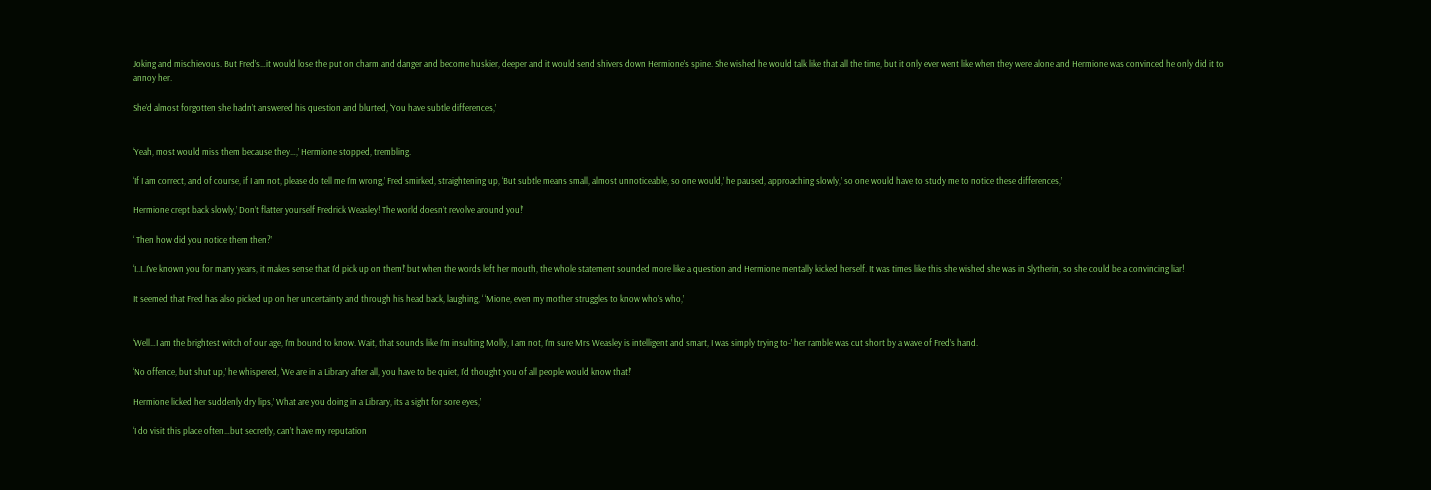Joking and mischievous. But Fred’s…it would lose the put on charm and danger and become huskier, deeper and it would send shivers down Hermione’s spine. She wished he would talk like that all the time, but it only ever went like when they were alone and Hermione was convinced he only did it to annoy her.

She’d almost forgotten she hadn’t answered his question and blurted, ‘You have subtle differences,’


‘Yeah, most would miss them because they…,’ Hermione stopped, trembling.

‘If I am correct, and of course, if I am not, please do tell me I’m wrong,’ Fred smirked, straightening up, ‘But subtle means small, almost unnoticeable, so one would,’ he paused, approaching slowly,’ so one would have to study me to notice these differences,’

Hermione crept back slowly,’ Don’t flatter yourself Fredrick Weasley! The world doesn’t revolve around you!’

‘ Then how did you notice them then?’

‘I..I..I’ve known you for many years, it makes sense that I’d pick up on them!’ but when the words left her mouth, the whole statement sounded more like a question and Hermione mentally kicked herself. It was times like this she wished she was in Slytherin, so she could be a convincing liar!

It seemed that Fred has also picked up on her uncertainty and through his head back, laughing, ‘ ‘Mione, even my mother struggles to know who’s who,’


‘Well…I am the brightest witch of our age, I’m bound to know. Wait, that sounds like I’m insulting Molly, I am not, I’m sure Mrs Weasley is intelligent and smart, I was simply trying to-’ her ramble was cut short by a wave of Fred’s hand.

‘No offence, but shut up,’ he whispered, ‘We are in a Library after all, you have to be quiet, I’d thought you of all people would know that!’

Hermione licked her suddenly dry lips,’ What are you doing in a Library, its a sight for sore eyes,’

‘I do visit this place often…but secretly, can’t have my reputation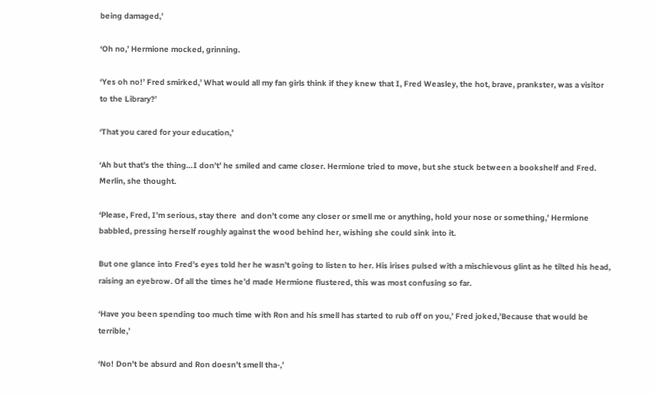being damaged,’

‘Oh no,’ Hermione mocked, grinning.

‘Yes oh no!’ Fred smirked,’ What would all my fan girls think if they knew that I, Fred Weasley, the hot, brave, prankster, was a visitor to the Library?’

‘That you cared for your education,’

‘Ah but that’s the thing…I don’t’ he smiled and came closer. Hermione tried to move, but she stuck between a bookshelf and Fred. Merlin, she thought.

‘Please, Fred, I’m serious, stay there  and don’t come any closer or smell me or anything, hold your nose or something,’ Hermione babbled, pressing herself roughly against the wood behind her, wishing she could sink into it.

But one glance into Fred’s eyes told her he wasn’t going to listen to her. His irises pulsed with a mischievous glint as he tilted his head, raising an eyebrow. Of all the times he’d made Hermione flustered, this was most confusing so far.

‘Have you been spending too much time with Ron and his smell has started to rub off on you,’ Fred joked,’Because that would be terrible,’

‘No! Don’t be absurd and Ron doesn’t smell tha-,’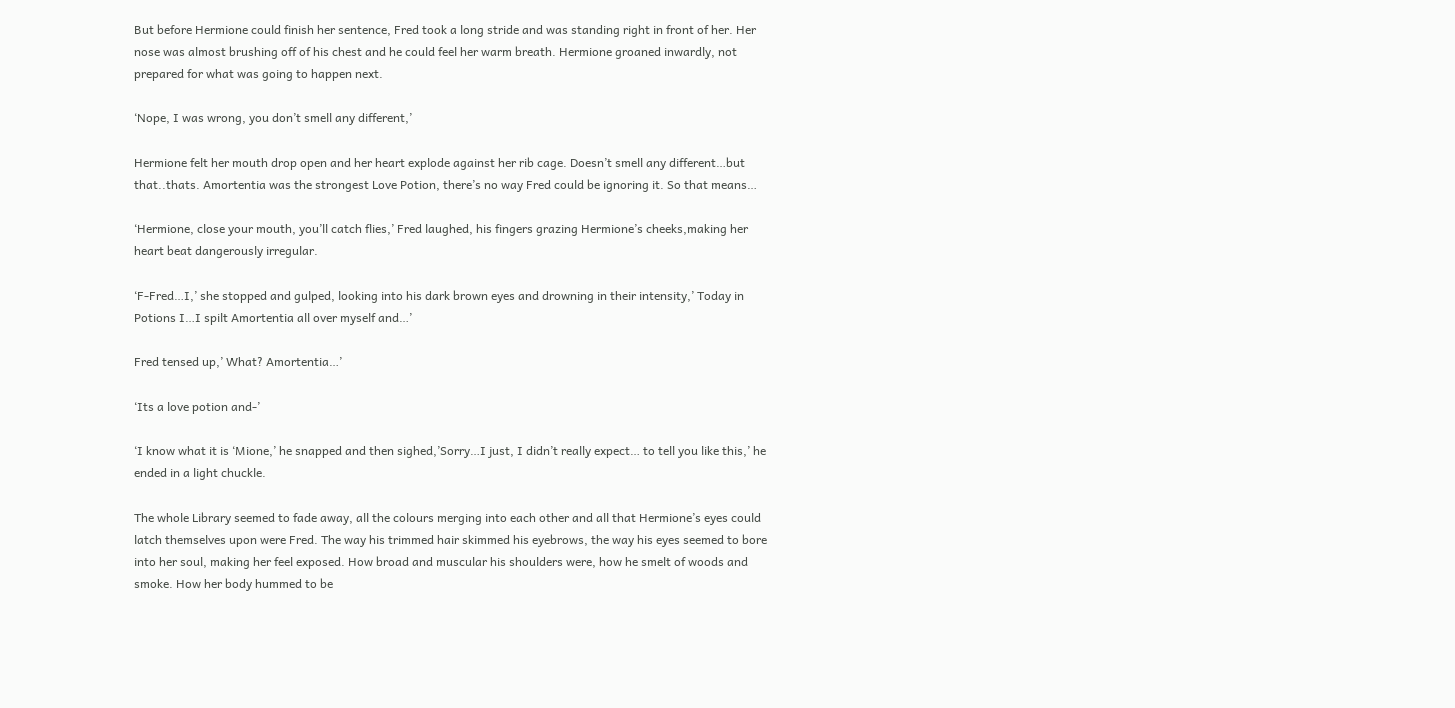But before Hermione could finish her sentence, Fred took a long stride and was standing right in front of her. Her nose was almost brushing off of his chest and he could feel her warm breath. Hermione groaned inwardly, not prepared for what was going to happen next.

‘Nope, I was wrong, you don’t smell any different,’

Hermione felt her mouth drop open and her heart explode against her rib cage. Doesn’t smell any different…but that..thats. Amortentia was the strongest Love Potion, there’s no way Fred could be ignoring it. So that means…

‘Hermione, close your mouth, you’ll catch flies,’ Fred laughed, his fingers grazing Hermione’s cheeks,making her heart beat dangerously irregular.

‘F-Fred…I,’ she stopped and gulped, looking into his dark brown eyes and drowning in their intensity,’ Today in Potions I…I spilt Amortentia all over myself and…’

Fred tensed up,’ What? Amortentia…’

‘Its a love potion and-’

‘I know what it is ‘Mione,’ he snapped and then sighed,’Sorry…I just, I didn’t really expect… to tell you like this,’ he ended in a light chuckle.

The whole Library seemed to fade away, all the colours merging into each other and all that Hermione’s eyes could latch themselves upon were Fred. The way his trimmed hair skimmed his eyebrows, the way his eyes seemed to bore into her soul, making her feel exposed. How broad and muscular his shoulders were, how he smelt of woods and smoke. How her body hummed to be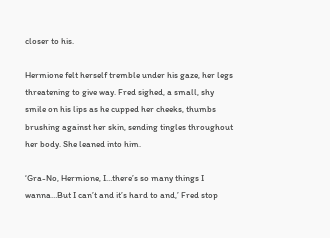closer to his.

Hermione felt herself tremble under his gaze, her legs threatening to give way. Fred sighed, a small, shy smile on his lips as he cupped her cheeks, thumbs brushing against her skin, sending tingles throughout her body. She leaned into him.

‘Gra-No, Hermione, I…there’s so many things I wanna…But I can’t and it’s hard to and,’ Fred stop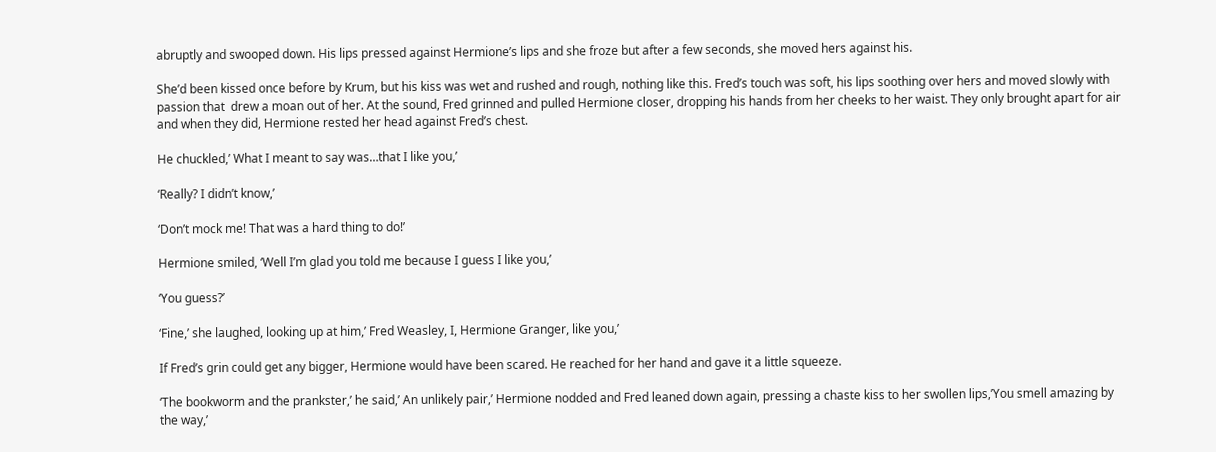abruptly and swooped down. His lips pressed against Hermione’s lips and she froze but after a few seconds, she moved hers against his.

She’d been kissed once before by Krum, but his kiss was wet and rushed and rough, nothing like this. Fred’s touch was soft, his lips soothing over hers and moved slowly with passion that  drew a moan out of her. At the sound, Fred grinned and pulled Hermione closer, dropping his hands from her cheeks to her waist. They only brought apart for air and when they did, Hermione rested her head against Fred’s chest.

He chuckled,’ What I meant to say was…that I like you,’

‘Really? I didn’t know,’

‘Don’t mock me! That was a hard thing to do!’

Hermione smiled, ‘Well I’m glad you told me because I guess I like you,’

‘You guess?’

‘Fine,’ she laughed, looking up at him,’ Fred Weasley, I, Hermione Granger, like you,’

If Fred’s grin could get any bigger, Hermione would have been scared. He reached for her hand and gave it a little squeeze.

‘The bookworm and the prankster,’ he said,’ An unlikely pair,’ Hermione nodded and Fred leaned down again, pressing a chaste kiss to her swollen lips,’You smell amazing by the way,’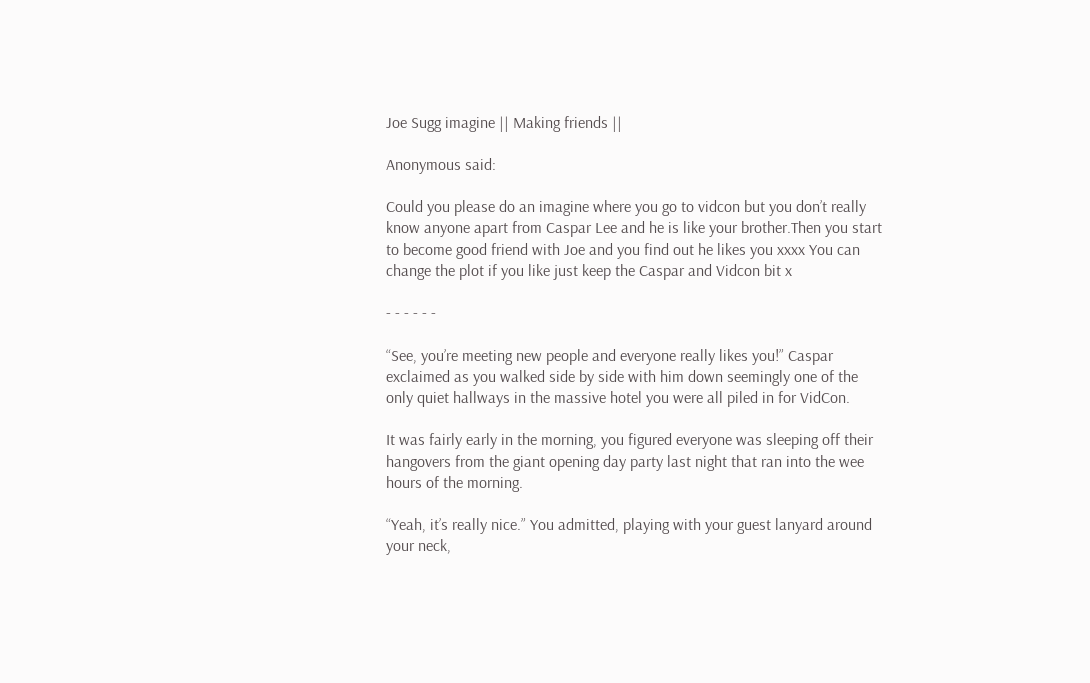Joe Sugg imagine || Making friends ||

Anonymous said:

Could you please do an imagine where you go to vidcon but you don’t really know anyone apart from Caspar Lee and he is like your brother.Then you start to become good friend with Joe and you find out he likes you xxxx You can change the plot if you like just keep the Caspar and Vidcon bit x

- - - - - -

“See, you’re meeting new people and everyone really likes you!” Caspar exclaimed as you walked side by side with him down seemingly one of the only quiet hallways in the massive hotel you were all piled in for VidCon.

It was fairly early in the morning, you figured everyone was sleeping off their hangovers from the giant opening day party last night that ran into the wee hours of the morning.

“Yeah, it’s really nice.” You admitted, playing with your guest lanyard around your neck,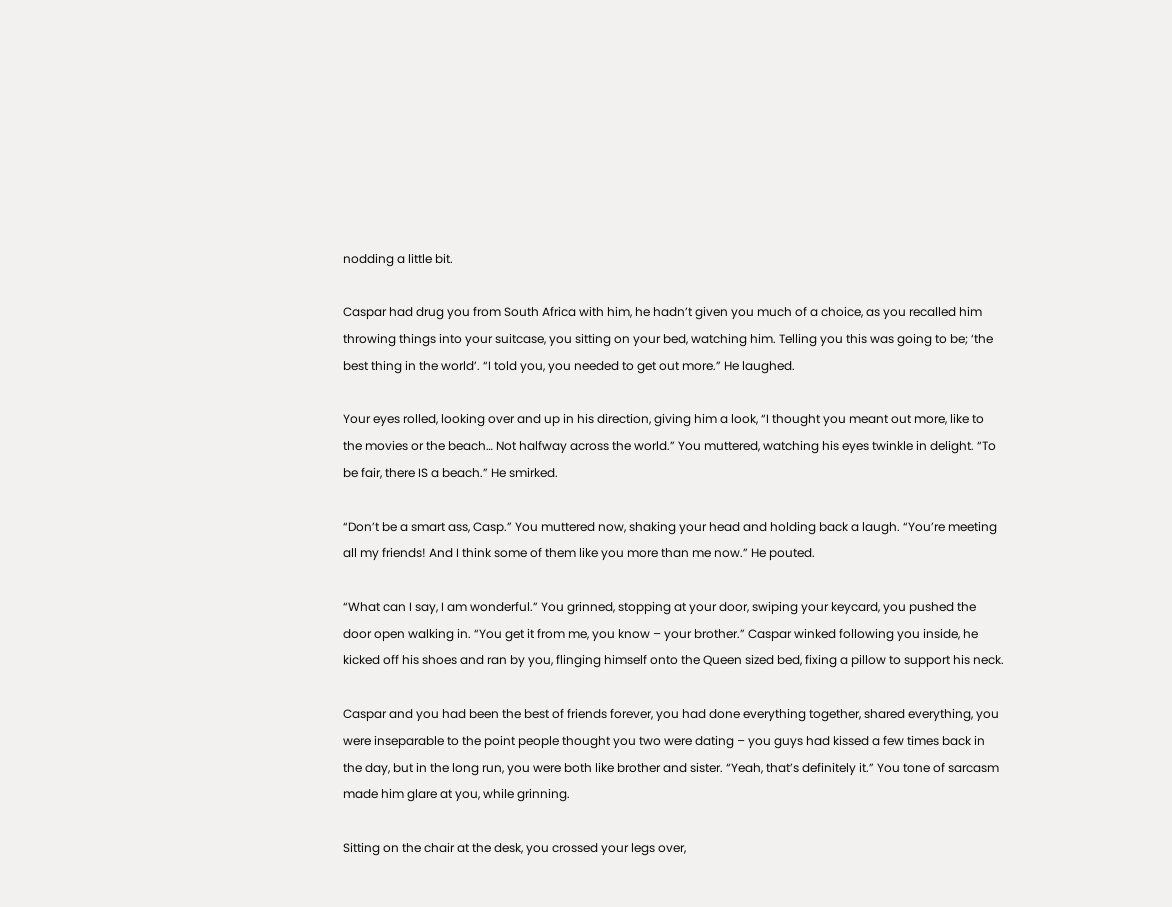nodding a little bit.

Caspar had drug you from South Africa with him, he hadn’t given you much of a choice, as you recalled him throwing things into your suitcase, you sitting on your bed, watching him. Telling you this was going to be; ‘the best thing in the world’. “I told you, you needed to get out more.” He laughed.

Your eyes rolled, looking over and up in his direction, giving him a look, “I thought you meant out more, like to the movies or the beach… Not halfway across the world.” You muttered, watching his eyes twinkle in delight. “To be fair, there IS a beach.” He smirked.

“Don’t be a smart ass, Casp.” You muttered now, shaking your head and holding back a laugh. “You’re meeting all my friends! And I think some of them like you more than me now.” He pouted.

“What can I say, I am wonderful.” You grinned, stopping at your door, swiping your keycard, you pushed the door open walking in. “You get it from me, you know – your brother.” Caspar winked following you inside, he kicked off his shoes and ran by you, flinging himself onto the Queen sized bed, fixing a pillow to support his neck.

Caspar and you had been the best of friends forever, you had done everything together, shared everything, you were inseparable to the point people thought you two were dating – you guys had kissed a few times back in the day, but in the long run, you were both like brother and sister. “Yeah, that’s definitely it.” You tone of sarcasm made him glare at you, while grinning.

Sitting on the chair at the desk, you crossed your legs over,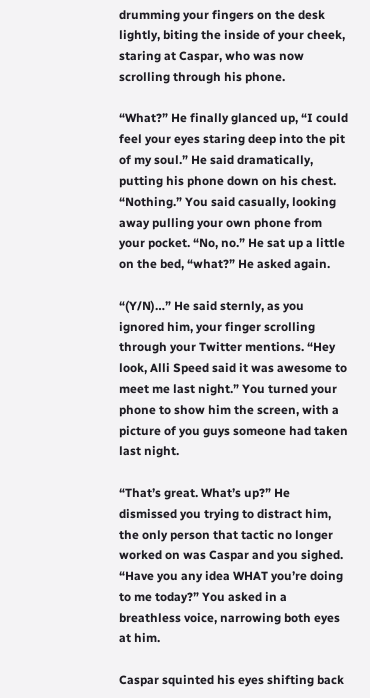drumming your fingers on the desk lightly, biting the inside of your cheek, staring at Caspar, who was now scrolling through his phone.

“What?” He finally glanced up, “I could feel your eyes staring deep into the pit of my soul.” He said dramatically, putting his phone down on his chest. “Nothing.” You said casually, looking away pulling your own phone from your pocket. “No, no.” He sat up a little on the bed, “what?” He asked again.

“(Y/N)…” He said sternly, as you ignored him, your finger scrolling through your Twitter mentions. “Hey look, Alli Speed said it was awesome to meet me last night.” You turned your phone to show him the screen, with a picture of you guys someone had taken last night.

“That’s great. What’s up?” He dismissed you trying to distract him, the only person that tactic no longer worked on was Caspar and you sighed. “Have you any idea WHAT you’re doing to me today?” You asked in a breathless voice, narrowing both eyes at him.

Caspar squinted his eyes shifting back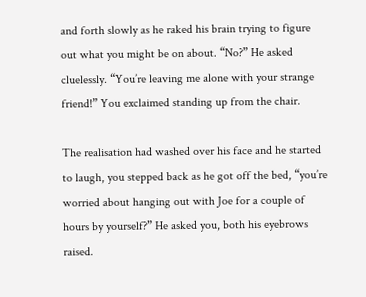and forth slowly as he raked his brain trying to figure out what you might be on about. “No?” He asked cluelessly. “You’re leaving me alone with your strange friend!” You exclaimed standing up from the chair.

The realisation had washed over his face and he started to laugh, you stepped back as he got off the bed, “you’re worried about hanging out with Joe for a couple of hours by yourself?” He asked you, both his eyebrows raised.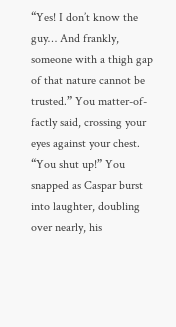“Yes! I don’t know the guy… And frankly, someone with a thigh gap of that nature cannot be trusted.” You matter-of-factly said, crossing your eyes against your chest. “You shut up!” You snapped as Caspar burst into laughter, doubling over nearly, his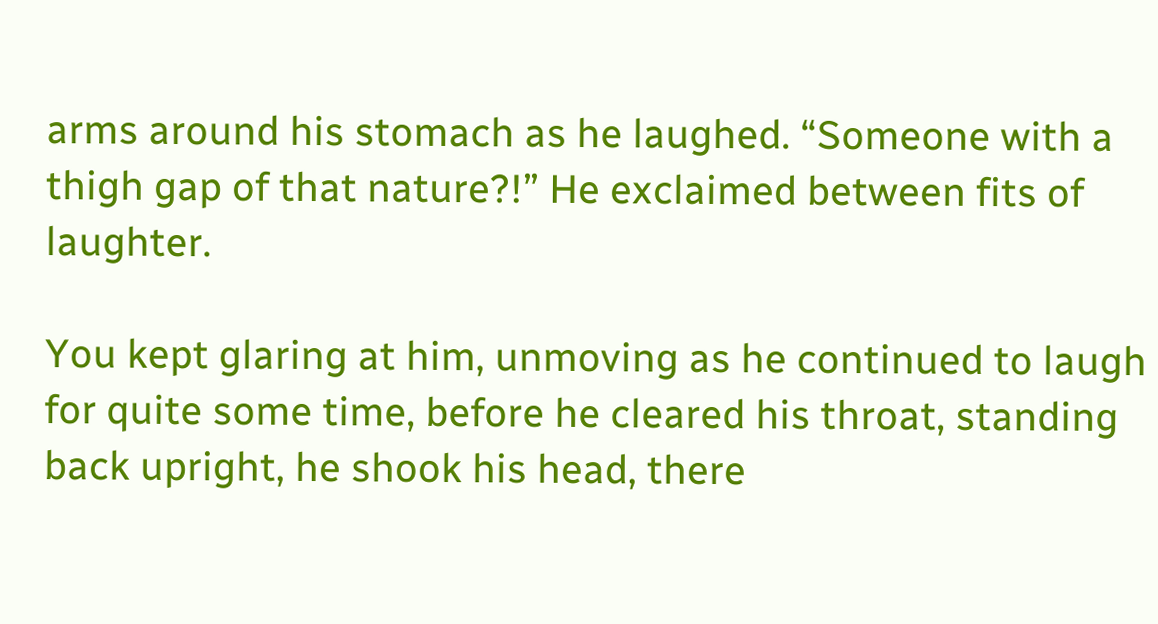arms around his stomach as he laughed. “Someone with a thigh gap of that nature?!” He exclaimed between fits of laughter.

You kept glaring at him, unmoving as he continued to laugh for quite some time, before he cleared his throat, standing back upright, he shook his head, there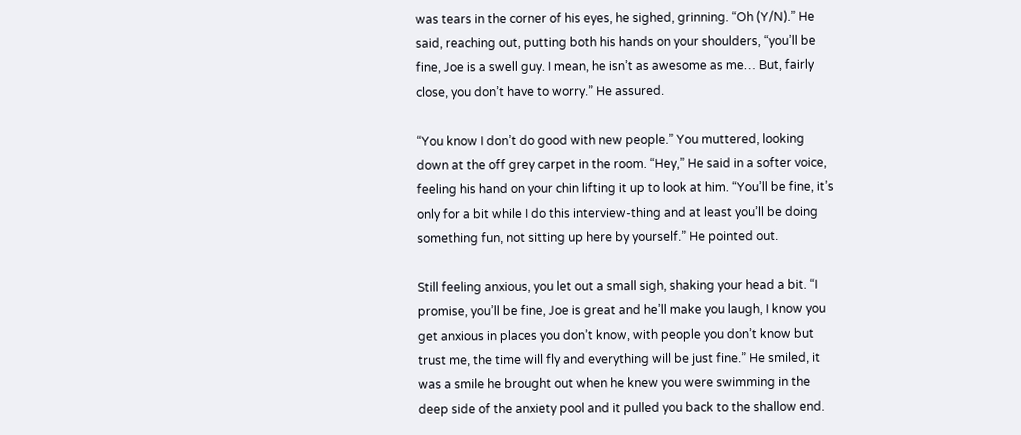was tears in the corner of his eyes, he sighed, grinning. “Oh (Y/N).” He said, reaching out, putting both his hands on your shoulders, “you’ll be fine, Joe is a swell guy. I mean, he isn’t as awesome as me… But, fairly close, you don’t have to worry.” He assured.

“You know I don’t do good with new people.” You muttered, looking down at the off grey carpet in the room. “Hey,” He said in a softer voice, feeling his hand on your chin lifting it up to look at him. “You’ll be fine, it’s only for a bit while I do this interview-thing and at least you’ll be doing something fun, not sitting up here by yourself.” He pointed out.

Still feeling anxious, you let out a small sigh, shaking your head a bit. “I promise, you’ll be fine, Joe is great and he’ll make you laugh, I know you get anxious in places you don’t know, with people you don’t know but trust me, the time will fly and everything will be just fine.” He smiled, it was a smile he brought out when he knew you were swimming in the deep side of the anxiety pool and it pulled you back to the shallow end.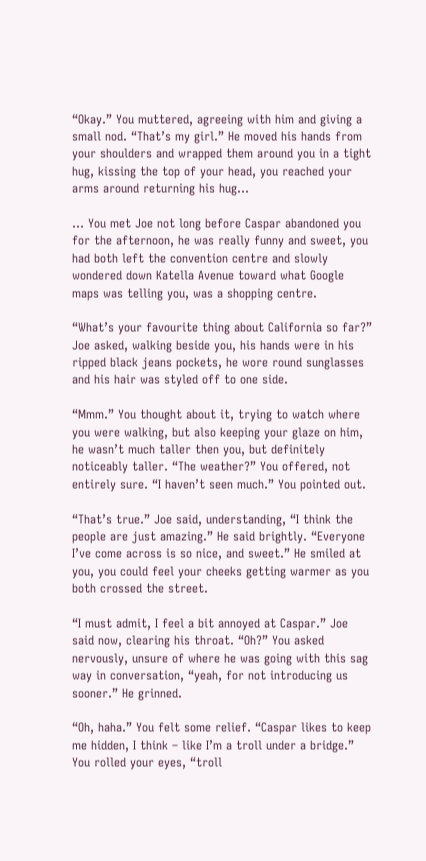“Okay.” You muttered, agreeing with him and giving a small nod. “That’s my girl.” He moved his hands from your shoulders and wrapped them around you in a tight hug, kissing the top of your head, you reached your arms around returning his hug…

… You met Joe not long before Caspar abandoned you for the afternoon, he was really funny and sweet, you had both left the convention centre and slowly wondered down Katella Avenue toward what Google maps was telling you, was a shopping centre.

“What’s your favourite thing about California so far?” Joe asked, walking beside you, his hands were in his ripped black jeans pockets, he wore round sunglasses and his hair was styled off to one side.

“Mmm.” You thought about it, trying to watch where you were walking, but also keeping your glaze on him, he wasn’t much taller then you, but definitely noticeably taller. “The weather?” You offered, not entirely sure. “I haven’t seen much.” You pointed out.

“That’s true.” Joe said, understanding, “I think the people are just amazing.” He said brightly. “Everyone I’ve come across is so nice, and sweet.” He smiled at you, you could feel your cheeks getting warmer as you both crossed the street.

“I must admit, I feel a bit annoyed at Caspar.” Joe said now, clearing his throat. “Oh?” You asked nervously, unsure of where he was going with this sag way in conversation, “yeah, for not introducing us sooner.” He grinned.

“Oh, haha.” You felt some relief. “Caspar likes to keep me hidden, I think – like I’m a troll under a bridge.” You rolled your eyes, “troll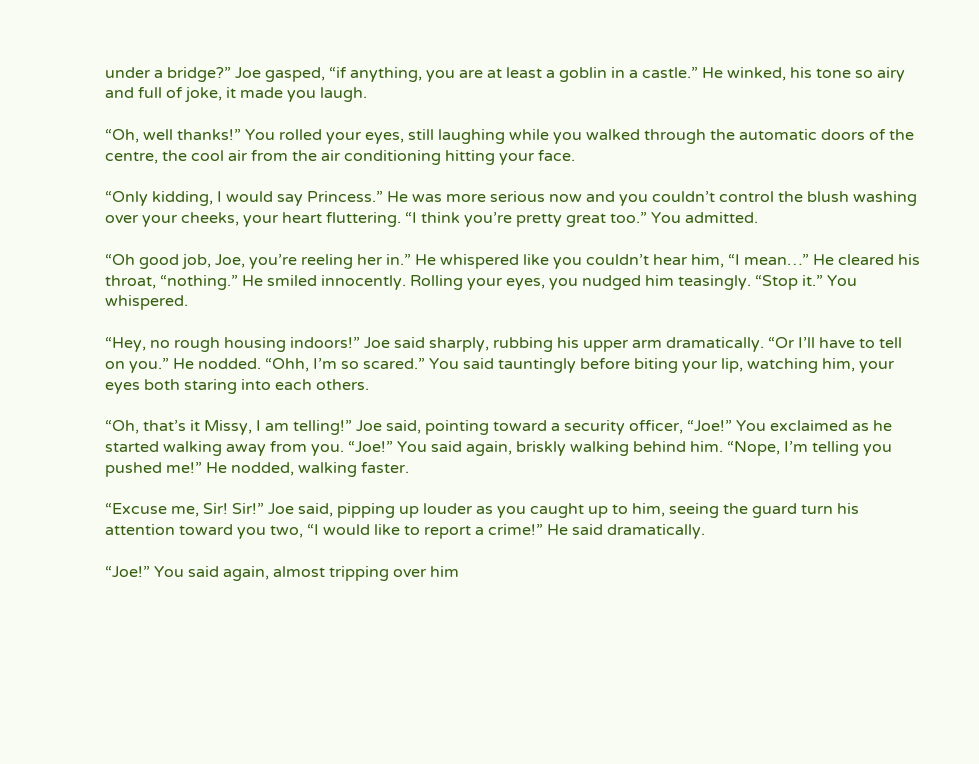under a bridge?” Joe gasped, “if anything, you are at least a goblin in a castle.” He winked, his tone so airy and full of joke, it made you laugh.

“Oh, well thanks!” You rolled your eyes, still laughing while you walked through the automatic doors of the centre, the cool air from the air conditioning hitting your face.

“Only kidding, I would say Princess.” He was more serious now and you couldn’t control the blush washing over your cheeks, your heart fluttering. “I think you’re pretty great too.” You admitted.

“Oh good job, Joe, you’re reeling her in.” He whispered like you couldn’t hear him, “I mean…” He cleared his throat, “nothing.” He smiled innocently. Rolling your eyes, you nudged him teasingly. “Stop it.” You whispered.

“Hey, no rough housing indoors!” Joe said sharply, rubbing his upper arm dramatically. “Or I’ll have to tell on you.” He nodded. “Ohh, I’m so scared.” You said tauntingly before biting your lip, watching him, your eyes both staring into each others.

“Oh, that’s it Missy, I am telling!” Joe said, pointing toward a security officer, “Joe!” You exclaimed as he started walking away from you. “Joe!” You said again, briskly walking behind him. “Nope, I’m telling you pushed me!” He nodded, walking faster.

“Excuse me, Sir! Sir!” Joe said, pipping up louder as you caught up to him, seeing the guard turn his attention toward you two, “I would like to report a crime!” He said dramatically.

“Joe!” You said again, almost tripping over him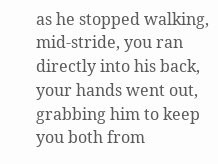as he stopped walking, mid-stride, you ran directly into his back, your hands went out, grabbing him to keep you both from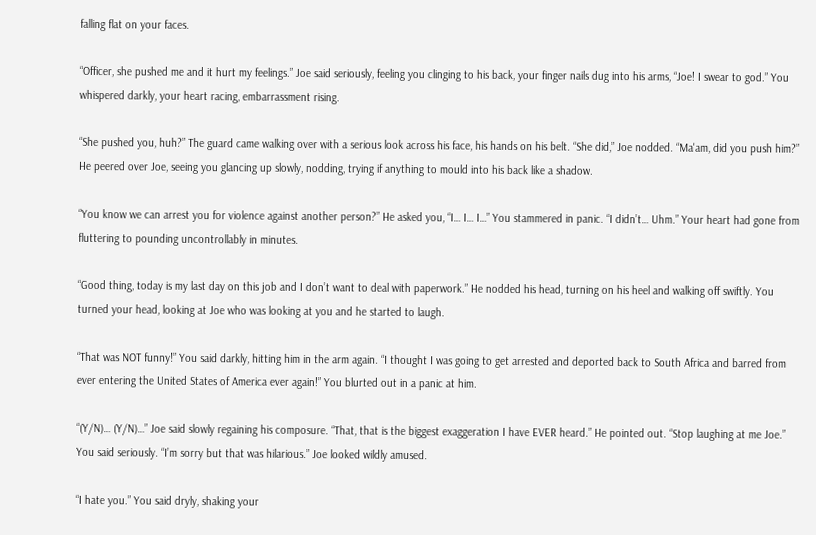falling flat on your faces.

“Officer, she pushed me and it hurt my feelings.” Joe said seriously, feeling you clinging to his back, your finger nails dug into his arms, “Joe! I swear to god.” You whispered darkly, your heart racing, embarrassment rising.

“She pushed you, huh?” The guard came walking over with a serious look across his face, his hands on his belt. “She did,” Joe nodded. “Ma'am, did you push him?” He peered over Joe, seeing you glancing up slowly, nodding, trying if anything to mould into his back like a shadow.

“You know we can arrest you for violence against another person?” He asked you, “I… I… I…” You stammered in panic. “I didn’t… Uhm.” Your heart had gone from fluttering to pounding uncontrollably in minutes.

“Good thing, today is my last day on this job and I don’t want to deal with paperwork.” He nodded his head, turning on his heel and walking off swiftly. You turned your head, looking at Joe who was looking at you and he started to laugh.

“That was NOT funny!” You said darkly, hitting him in the arm again. “I thought I was going to get arrested and deported back to South Africa and barred from ever entering the United States of America ever again!” You blurted out in a panic at him.

“(Y/N)… (Y/N)…” Joe said slowly regaining his composure. “That, that is the biggest exaggeration I have EVER heard.” He pointed out. “Stop laughing at me Joe.” You said seriously. “I’m sorry but that was hilarious.” Joe looked wildly amused.

“I hate you.” You said dryly, shaking your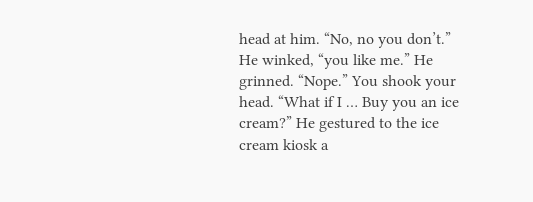head at him. “No, no you don’t.” He winked, “you like me.” He grinned. “Nope.” You shook your head. “What if I … Buy you an ice cream?” He gestured to the ice cream kiosk a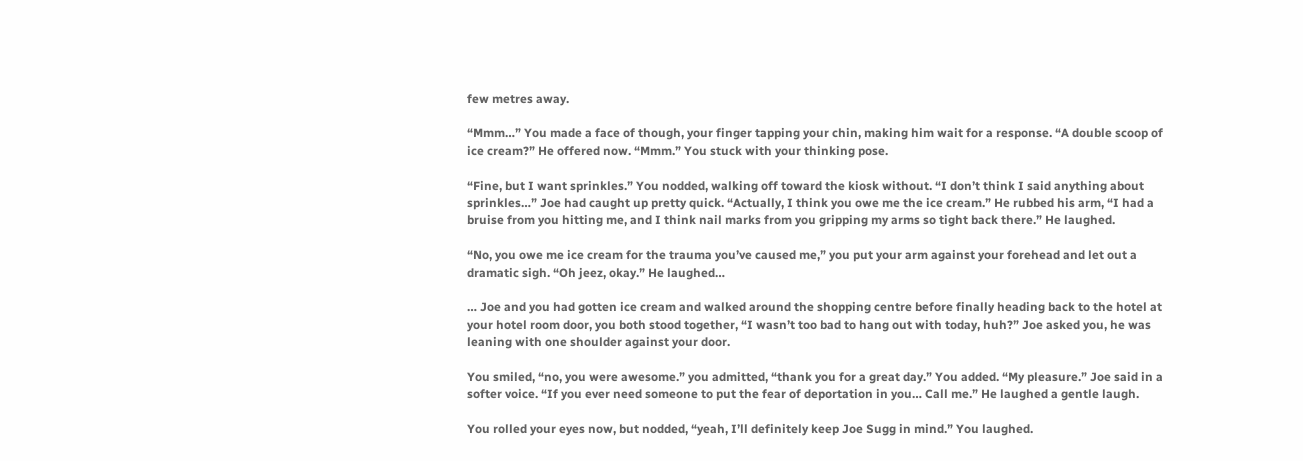few metres away.

“Mmm…” You made a face of though, your finger tapping your chin, making him wait for a response. “A double scoop of ice cream?” He offered now. “Mmm.” You stuck with your thinking pose.

“Fine, but I want sprinkles.” You nodded, walking off toward the kiosk without. “I don’t think I said anything about sprinkles…” Joe had caught up pretty quick. “Actually, I think you owe me the ice cream.” He rubbed his arm, “I had a bruise from you hitting me, and I think nail marks from you gripping my arms so tight back there.” He laughed.

“No, you owe me ice cream for the trauma you’ve caused me,” you put your arm against your forehead and let out a dramatic sigh. “Oh jeez, okay.” He laughed…

… Joe and you had gotten ice cream and walked around the shopping centre before finally heading back to the hotel at your hotel room door, you both stood together, “I wasn’t too bad to hang out with today, huh?” Joe asked you, he was leaning with one shoulder against your door.

You smiled, “no, you were awesome.” you admitted, “thank you for a great day.” You added. “My pleasure.” Joe said in a softer voice. “If you ever need someone to put the fear of deportation in you… Call me.” He laughed a gentle laugh.

You rolled your eyes now, but nodded, “yeah, I’ll definitely keep Joe Sugg in mind.” You laughed.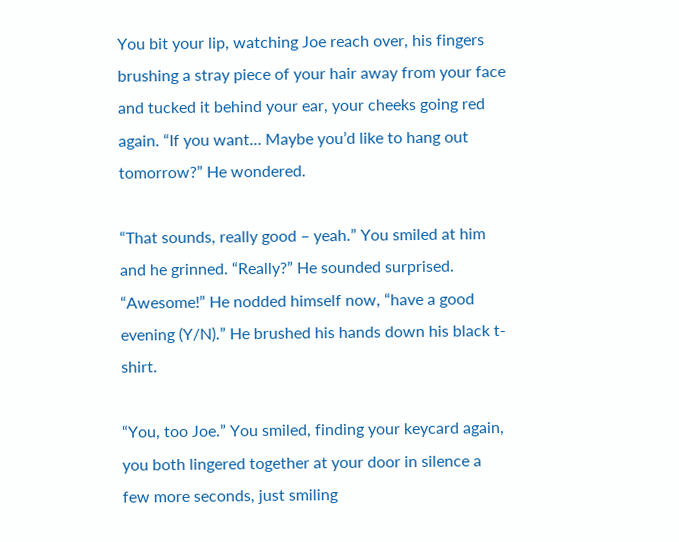You bit your lip, watching Joe reach over, his fingers brushing a stray piece of your hair away from your face and tucked it behind your ear, your cheeks going red again. “If you want… Maybe you’d like to hang out tomorrow?” He wondered.

“That sounds, really good – yeah.” You smiled at him and he grinned. “Really?” He sounded surprised. “Awesome!” He nodded himself now, “have a good evening (Y/N).” He brushed his hands down his black t-shirt.

“You, too Joe.” You smiled, finding your keycard again, you both lingered together at your door in silence a few more seconds, just smiling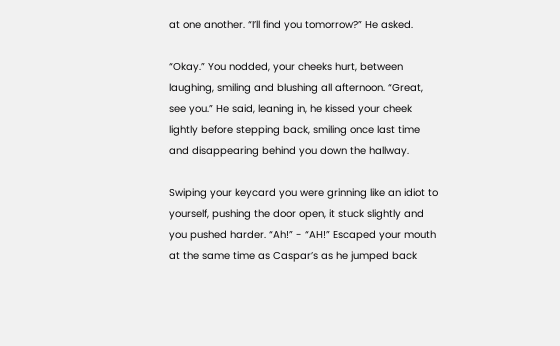at one another. “I’ll find you tomorrow?” He asked.

“Okay.” You nodded, your cheeks hurt, between laughing, smiling and blushing all afternoon. “Great, see you.” He said, leaning in, he kissed your cheek lightly before stepping back, smiling once last time and disappearing behind you down the hallway.

Swiping your keycard you were grinning like an idiot to yourself, pushing the door open, it stuck slightly and you pushed harder. “Ah!” - “AH!” Escaped your mouth at the same time as Caspar’s as he jumped back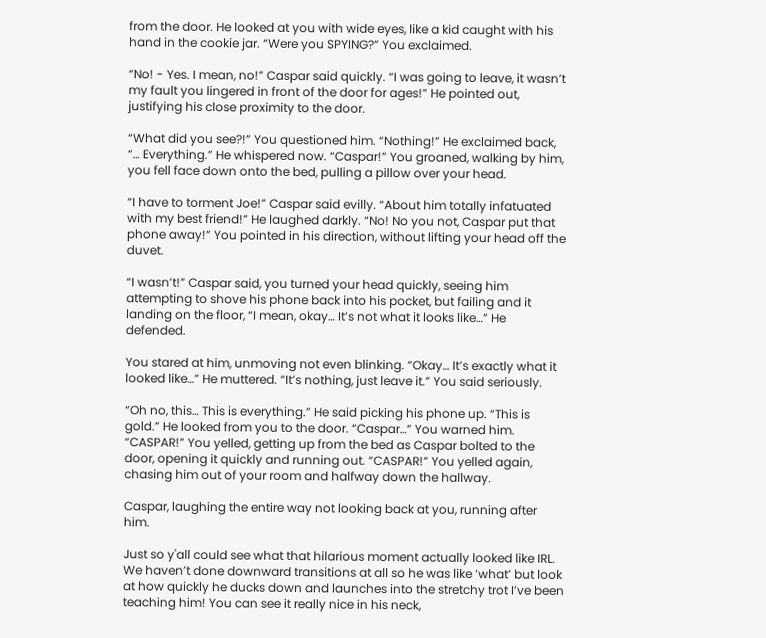from the door. He looked at you with wide eyes, like a kid caught with his hand in the cookie jar. “Were you SPYING?” You exclaimed.

“No! - Yes. I mean, no!” Caspar said quickly. “I was going to leave, it wasn’t my fault you lingered in front of the door for ages!” He pointed out, justifying his close proximity to the door.

“What did you see?!” You questioned him. “Nothing!” He exclaimed back, “… Everything.” He whispered now. “Caspar!” You groaned, walking by him, you fell face down onto the bed, pulling a pillow over your head.

“I have to torment Joe!” Caspar said evilly. “About him totally infatuated with my best friend!” He laughed darkly. “No! No you not, Caspar put that phone away!” You pointed in his direction, without lifting your head off the duvet.

“I wasn’t!” Caspar said, you turned your head quickly, seeing him attempting to shove his phone back into his pocket, but failing and it landing on the floor, “I mean, okay… It’s not what it looks like…” He defended.

You stared at him, unmoving not even blinking. “Okay… It’s exactly what it looked like…” He muttered. “It’s nothing, just leave it.” You said seriously.

“Oh no, this… This is everything.” He said picking his phone up. “This is gold.” He looked from you to the door. “Caspar…” You warned him. “CASPAR!” You yelled, getting up from the bed as Caspar bolted to the door, opening it quickly and running out. “CASPAR!” You yelled again, chasing him out of your room and halfway down the hallway.

Caspar, laughing the entire way not looking back at you, running after him.

Just so y'all could see what that hilarious moment actually looked like IRL. We haven’t done downward transitions at all so he was like ‘what’ but look at how quickly he ducks down and launches into the stretchy trot I’ve been teaching him! You can see it really nice in his neck,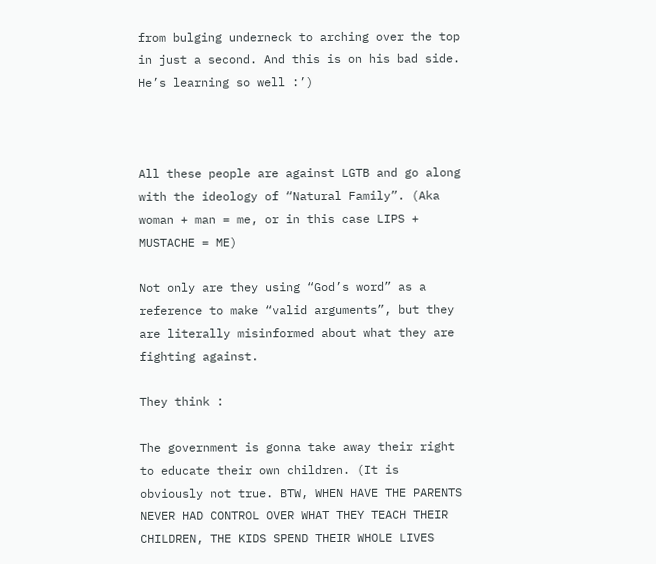from bulging underneck to arching over the top in just a second. And this is on his bad side. He’s learning so well :’)



All these people are against LGTB and go along with the ideology of “Natural Family”. (Aka woman + man = me, or in this case LIPS + MUSTACHE = ME)

Not only are they using “God’s word” as a reference to make “valid arguments”, but they are literally misinformed about what they are fighting against.

They think :

The government is gonna take away their right to educate their own children. (It is obviously not true. BTW, WHEN HAVE THE PARENTS NEVER HAD CONTROL OVER WHAT THEY TEACH THEIR CHILDREN, THE KIDS SPEND THEIR WHOLE LIVES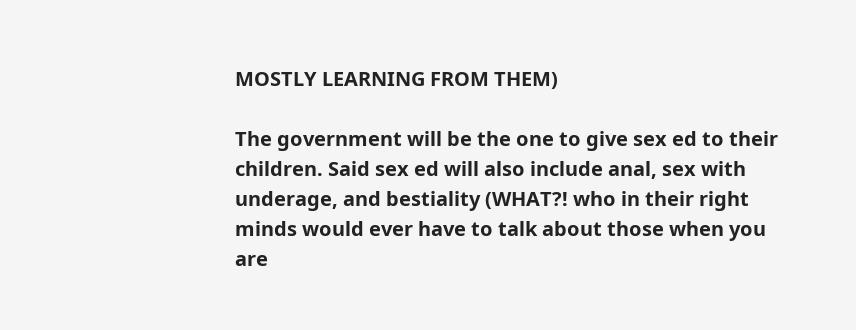MOSTLY LEARNING FROM THEM)

The government will be the one to give sex ed to their children. Said sex ed will also include anal, sex with underage, and bestiality (WHAT?! who in their right minds would ever have to talk about those when you are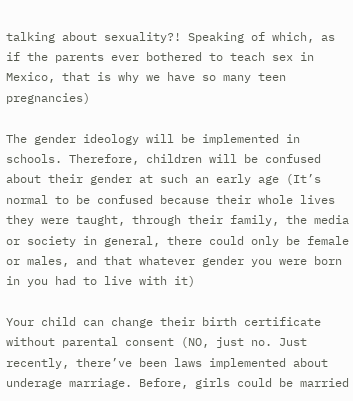talking about sexuality?! Speaking of which, as if the parents ever bothered to teach sex in Mexico, that is why we have so many teen pregnancies)

The gender ideology will be implemented in schools. Therefore, children will be confused about their gender at such an early age (It’s normal to be confused because their whole lives they were taught, through their family, the media or society in general, there could only be female or males, and that whatever gender you were born in you had to live with it)

Your child can change their birth certificate without parental consent (NO, just no. Just recently, there’ve been laws implemented about underage marriage. Before, girls could be married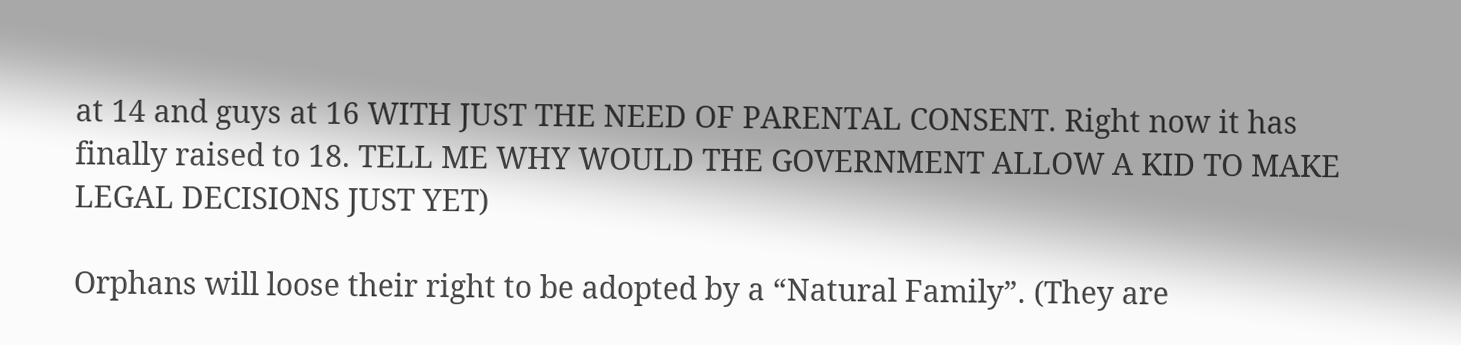at 14 and guys at 16 WITH JUST THE NEED OF PARENTAL CONSENT. Right now it has finally raised to 18. TELL ME WHY WOULD THE GOVERNMENT ALLOW A KID TO MAKE LEGAL DECISIONS JUST YET)

Orphans will loose their right to be adopted by a “Natural Family”. (They are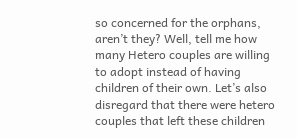so concerned for the orphans, aren’t they? Well, tell me how many Hetero couples are willing to adopt instead of having children of their own. Let’s also disregard that there were hetero couples that left these children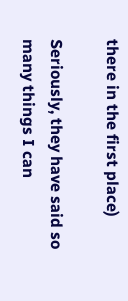there in the first place)

Seriously, they have said so many things I can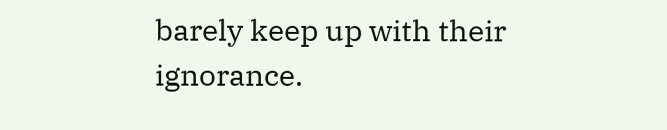barely keep up with their ignorance.